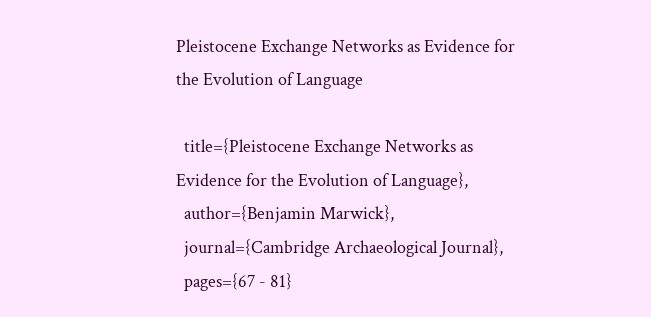Pleistocene Exchange Networks as Evidence for the Evolution of Language

  title={Pleistocene Exchange Networks as Evidence for the Evolution of Language},
  author={Benjamin Marwick},
  journal={Cambridge Archaeological Journal},
  pages={67 - 81}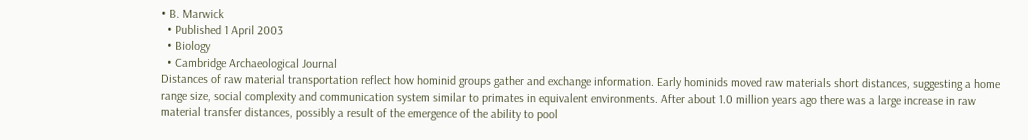• B. Marwick
  • Published 1 April 2003
  • Biology
  • Cambridge Archaeological Journal
Distances of raw material transportation reflect how hominid groups gather and exchange information. Early hominids moved raw materials short distances, suggesting a home range size, social complexity and communication system similar to primates in equivalent environments. After about 1.0 million years ago there was a large increase in raw material transfer distances, possibly a result of the emergence of the ability to pool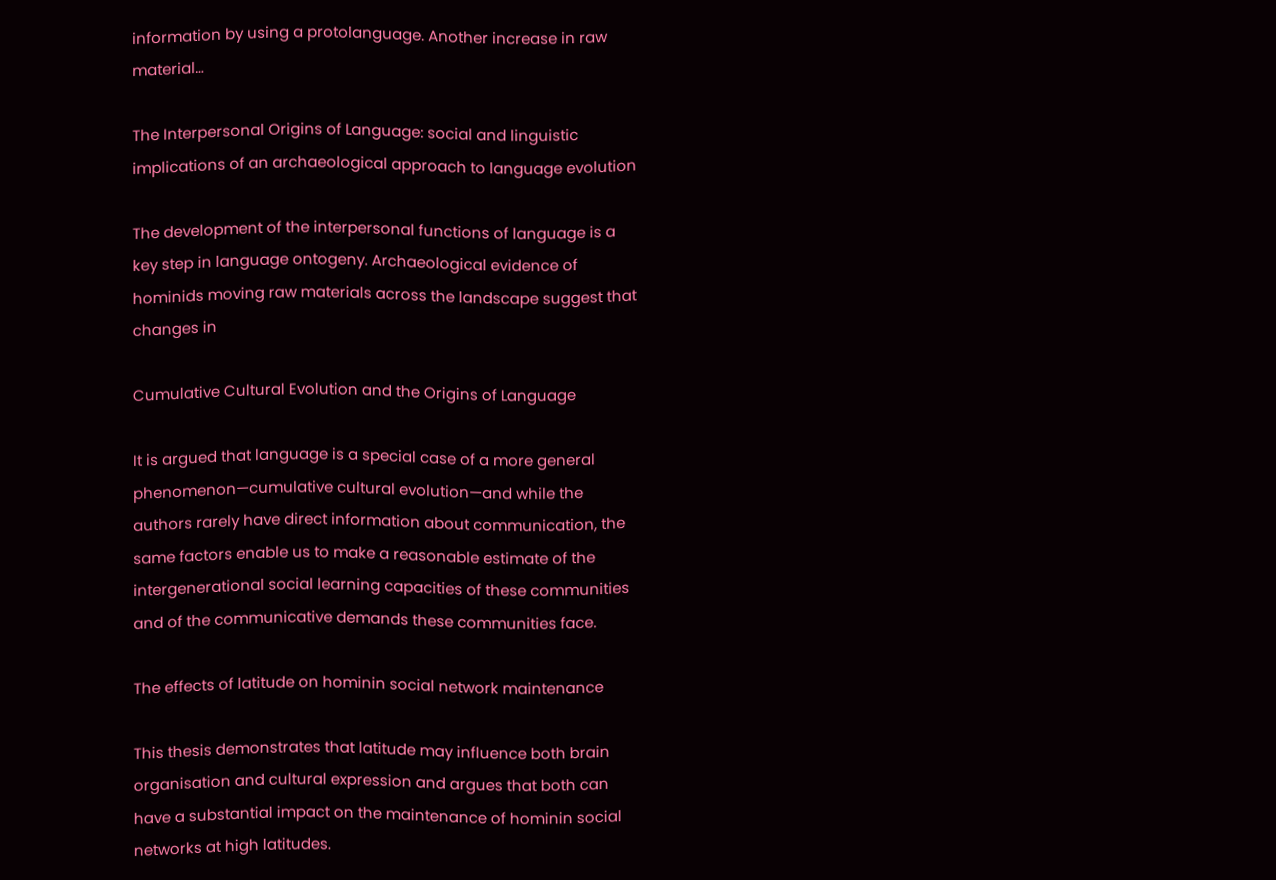information by using a protolanguage. Another increase in raw material…

The Interpersonal Origins of Language: social and linguistic implications of an archaeological approach to language evolution

The development of the interpersonal functions of language is a key step in language ontogeny. Archaeological evidence of hominids moving raw materials across the landscape suggest that changes in

Cumulative Cultural Evolution and the Origins of Language

It is argued that language is a special case of a more general phenomenon—cumulative cultural evolution—and while the authors rarely have direct information about communication, the same factors enable us to make a reasonable estimate of the intergenerational social learning capacities of these communities and of the communicative demands these communities face.

The effects of latitude on hominin social network maintenance

This thesis demonstrates that latitude may influence both brain organisation and cultural expression and argues that both can have a substantial impact on the maintenance of hominin social networks at high latitudes.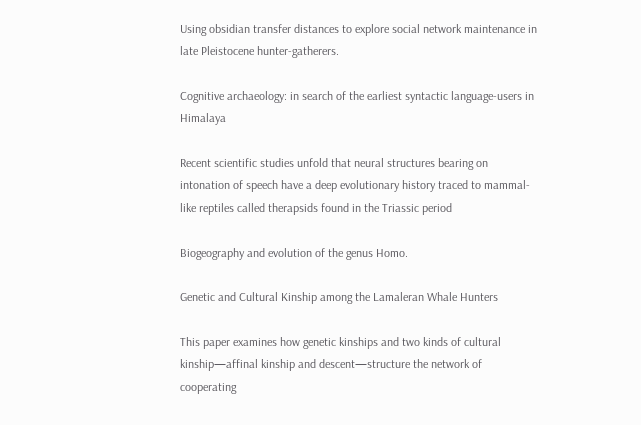Using obsidian transfer distances to explore social network maintenance in late Pleistocene hunter-gatherers.

Cognitive archaeology: in search of the earliest syntactic language-users in Himalaya

Recent scientific studies unfold that neural structures bearing on intonation of speech have a deep evolutionary history traced to mammal-like reptiles called therapsids found in the Triassic period

Biogeography and evolution of the genus Homo.

Genetic and Cultural Kinship among the Lamaleran Whale Hunters

This paper examines how genetic kinships and two kinds of cultural kinship—affinal kinship and descent—structure the network of cooperating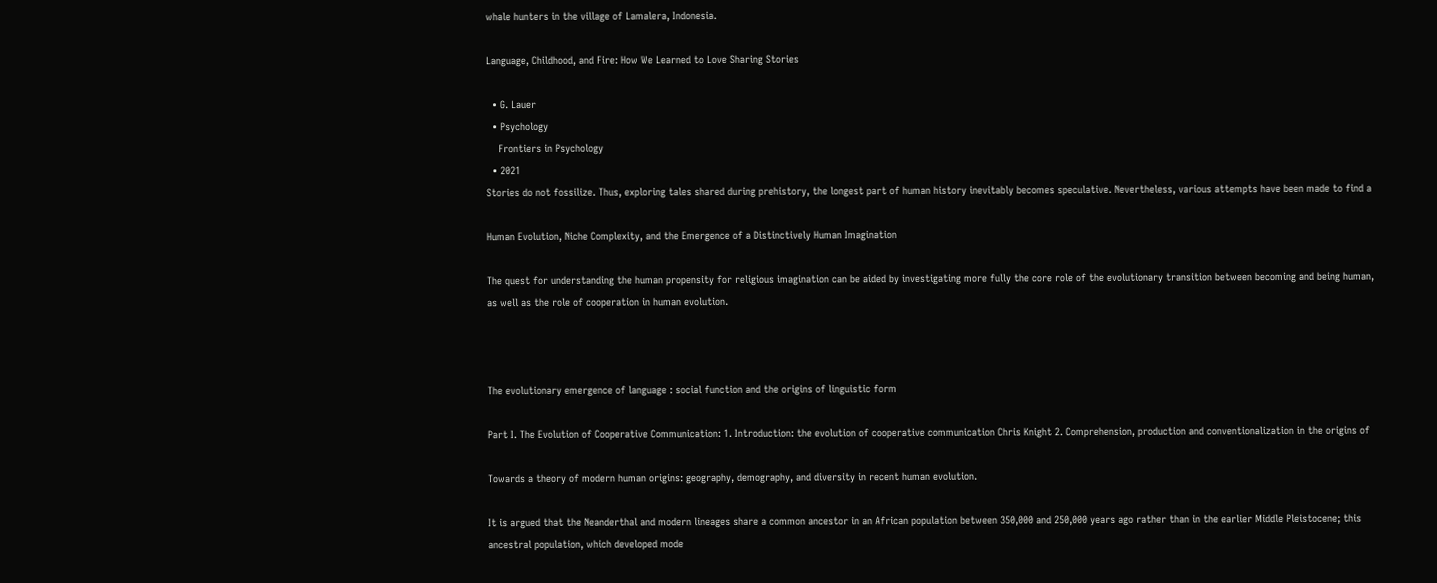whale hunters in the village of Lamalera, Indonesia.

Language, Childhood, and Fire: How We Learned to Love Sharing Stories

  • G. Lauer
  • Psychology
    Frontiers in Psychology
  • 2021
Stories do not fossilize. Thus, exploring tales shared during prehistory, the longest part of human history inevitably becomes speculative. Nevertheless, various attempts have been made to find a

Human Evolution, Niche Complexity, and the Emergence of a Distinctively Human Imagination

The quest for understanding the human propensity for religious imagination can be aided by investigating more fully the core role of the evolutionary transition between becoming and being human, as well as the role of cooperation in human evolution.



The evolutionary emergence of language : social function and the origins of linguistic form

Part I. The Evolution of Cooperative Communication: 1. Introduction: the evolution of cooperative communication Chris Knight 2. Comprehension, production and conventionalization in the origins of

Towards a theory of modern human origins: geography, demography, and diversity in recent human evolution.

It is argued that the Neanderthal and modern lineages share a common ancestor in an African population between 350,000 and 250,000 years ago rather than in the earlier Middle Pleistocene; this ancestral population, which developed mode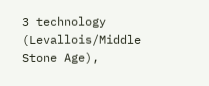3 technology (Levallois/Middle Stone Age),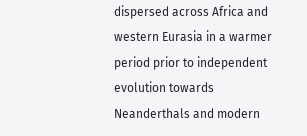dispersed across Africa and western Eurasia in a warmer period prior to independent evolution towards Neanderthals and modern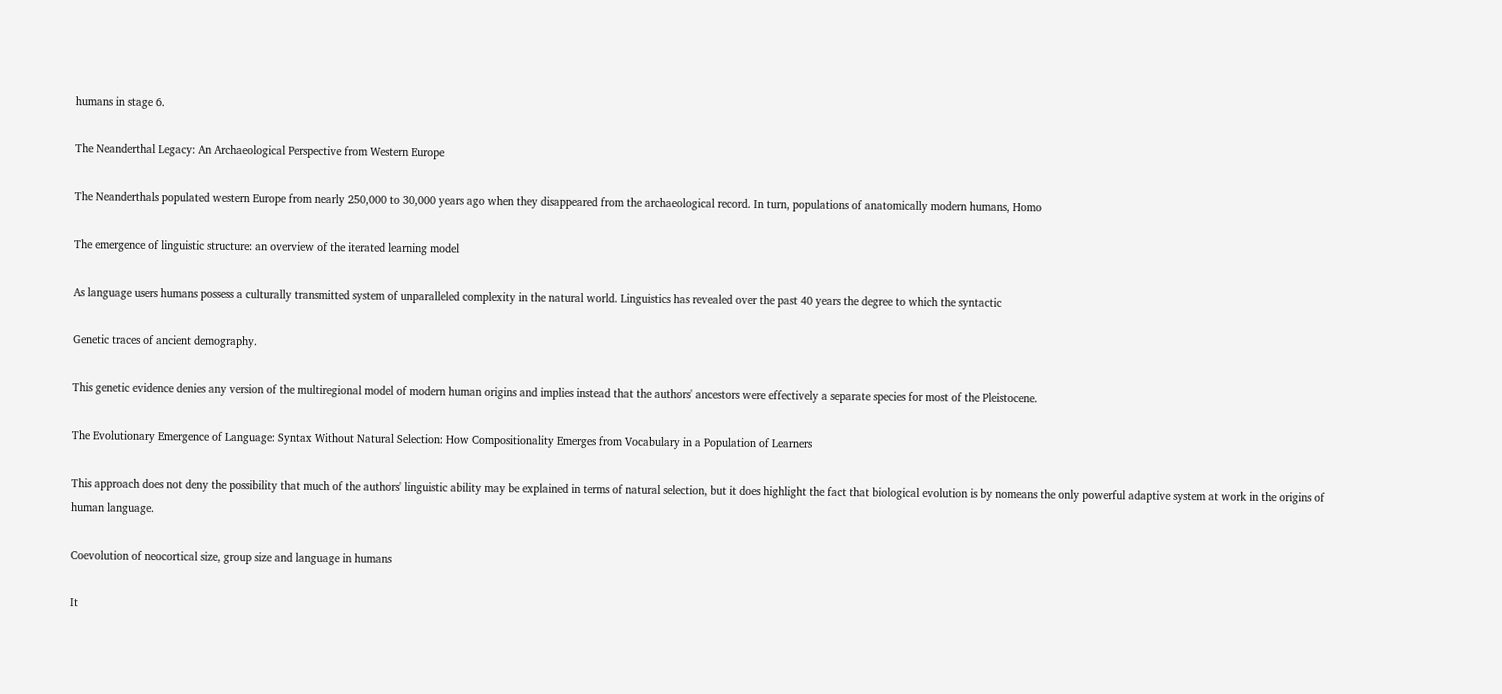humans in stage 6.

The Neanderthal Legacy: An Archaeological Perspective from Western Europe

The Neanderthals populated western Europe from nearly 250,000 to 30,000 years ago when they disappeared from the archaeological record. In turn, populations of anatomically modern humans, Homo

The emergence of linguistic structure: an overview of the iterated learning model

As language users humans possess a culturally transmitted system of unparalleled complexity in the natural world. Linguistics has revealed over the past 40 years the degree to which the syntactic

Genetic traces of ancient demography.

This genetic evidence denies any version of the multiregional model of modern human origins and implies instead that the authors' ancestors were effectively a separate species for most of the Pleistocene.

The Evolutionary Emergence of Language: Syntax Without Natural Selection: How Compositionality Emerges from Vocabulary in a Population of Learners

This approach does not deny the possibility that much of the authors' linguistic ability may be explained in terms of natural selection, but it does highlight the fact that biological evolution is by nomeans the only powerful adaptive system at work in the origins of human language.

Coevolution of neocortical size, group size and language in humans

It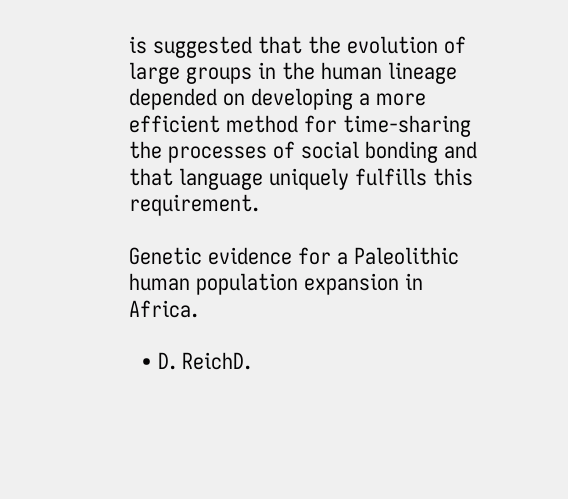is suggested that the evolution of large groups in the human lineage depended on developing a more efficient method for time-sharing the processes of social bonding and that language uniquely fulfills this requirement.

Genetic evidence for a Paleolithic human population expansion in Africa.

  • D. ReichD.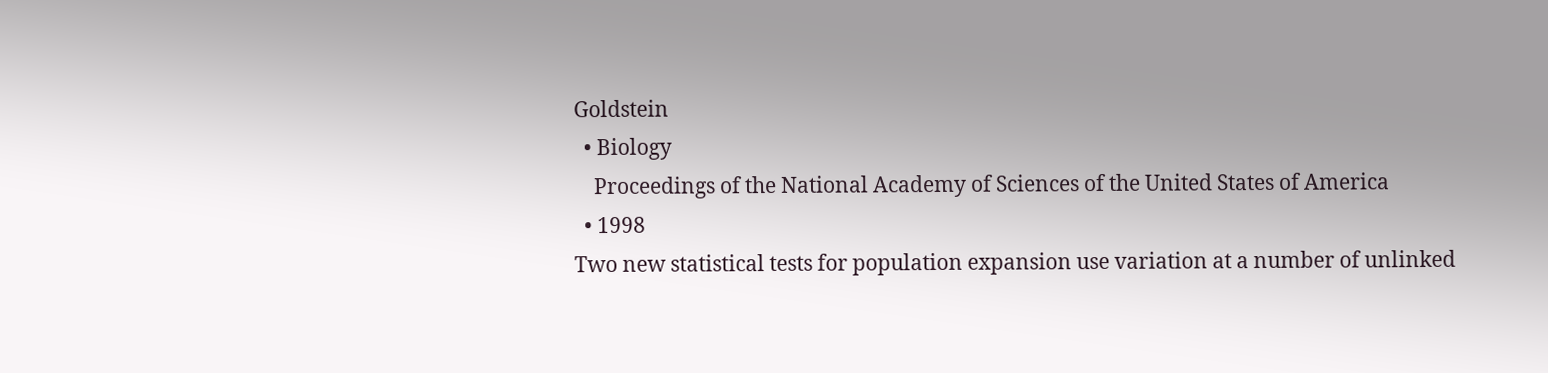Goldstein
  • Biology
    Proceedings of the National Academy of Sciences of the United States of America
  • 1998
Two new statistical tests for population expansion use variation at a number of unlinked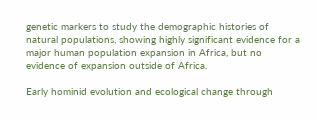genetic markers to study the demographic histories of natural populations, showing highly significant evidence for a major human population expansion in Africa, but no evidence of expansion outside of Africa.

Early hominid evolution and ecological change through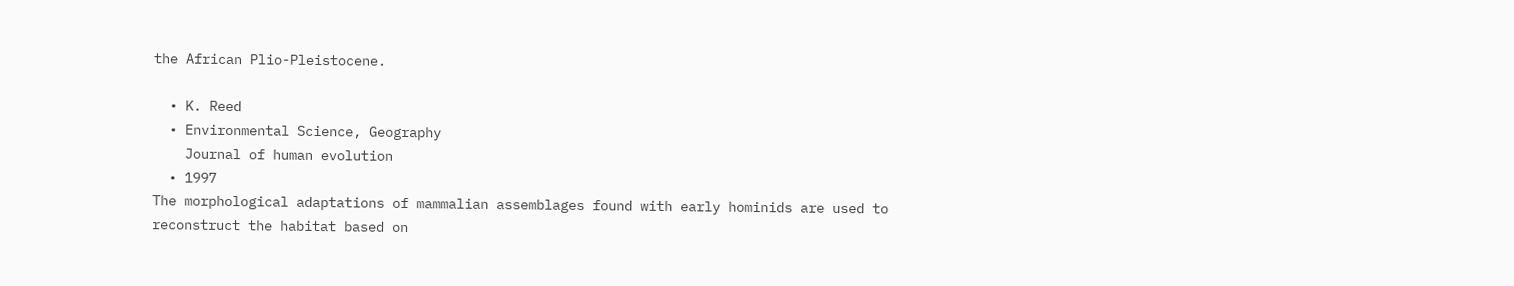the African Plio-Pleistocene.

  • K. Reed
  • Environmental Science, Geography
    Journal of human evolution
  • 1997
The morphological adaptations of mammalian assemblages found with early hominids are used to reconstruct the habitat based on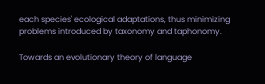each species' ecological adaptations, thus minimizing problems introduced by taxonomy and taphonomy.

Towards an evolutionary theory of language